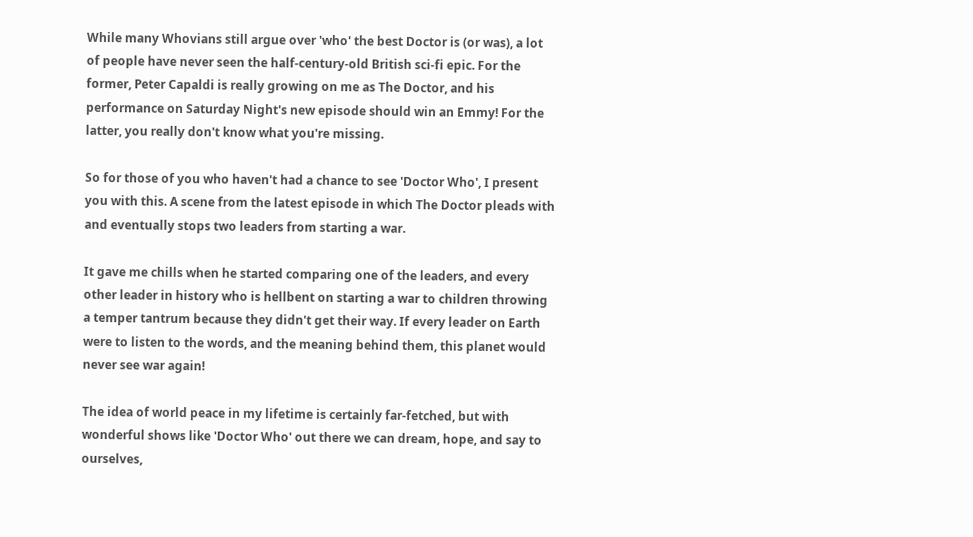While many Whovians still argue over 'who' the best Doctor is (or was), a lot of people have never seen the half-century-old British sci-fi epic. For the former, Peter Capaldi is really growing on me as The Doctor, and his performance on Saturday Night's new episode should win an Emmy! For the latter, you really don't know what you're missing.

So for those of you who haven't had a chance to see 'Doctor Who', I present you with this. A scene from the latest episode in which The Doctor pleads with and eventually stops two leaders from starting a war.

It gave me chills when he started comparing one of the leaders, and every other leader in history who is hellbent on starting a war to children throwing a temper tantrum because they didn't get their way. If every leader on Earth were to listen to the words, and the meaning behind them, this planet would never see war again!

The idea of world peace in my lifetime is certainly far-fetched, but with wonderful shows like 'Doctor Who' out there we can dream, hope, and say to ourselves,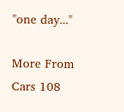"one day..."

More From Cars 108